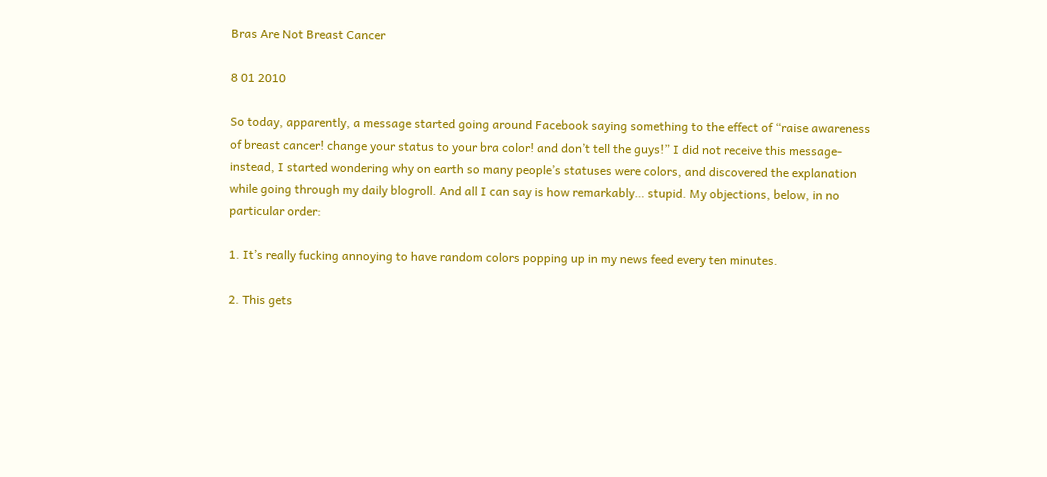Bras Are Not Breast Cancer

8 01 2010

So today, apparently, a message started going around Facebook saying something to the effect of “raise awareness of breast cancer! change your status to your bra color! and don’t tell the guys!” I did not receive this message- instead, I started wondering why on earth so many people’s statuses were colors, and discovered the explanation while going through my daily blogroll. And all I can say is how remarkably… stupid. My objections, below, in no particular order:

1. It’s really fucking annoying to have random colors popping up in my news feed every ten minutes.

2. This gets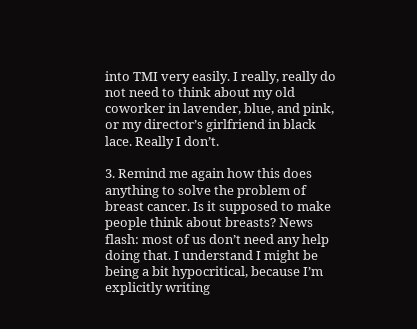into TMI very easily. I really, really do not need to think about my old coworker in lavender, blue, and pink, or my director’s girlfriend in black lace. Really I don’t.

3. Remind me again how this does anything to solve the problem of breast cancer. Is it supposed to make people think about breasts? News flash: most of us don’t need any help doing that. I understand I might be being a bit hypocritical, because I’m explicitly writing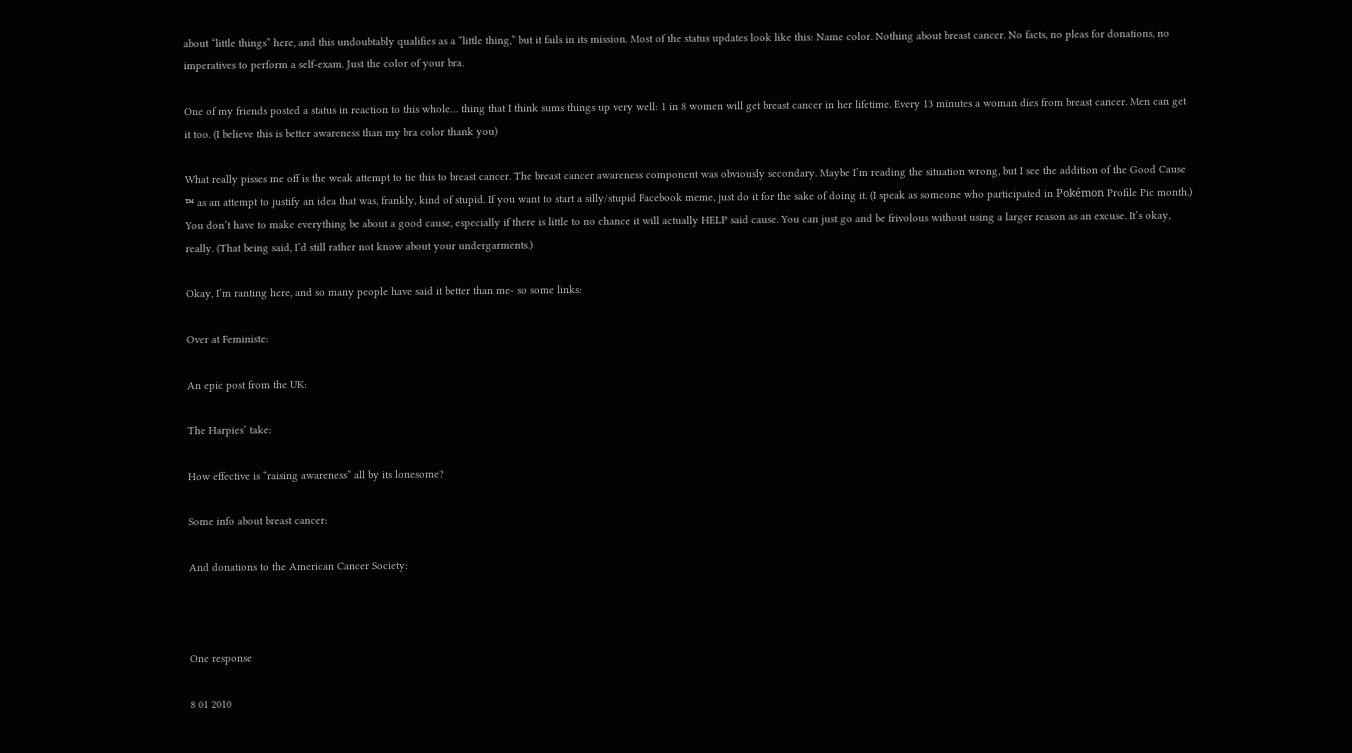about “little things” here, and this undoubtably qualifies as a “little thing,” but it fails in its mission. Most of the status updates look like this: Name color. Nothing about breast cancer. No facts, no pleas for donations, no imperatives to perform a self-exam. Just the color of your bra.

One of my friends posted a status in reaction to this whole… thing that I think sums things up very well: 1 in 8 women will get breast cancer in her lifetime. Every 13 minutes a woman dies from breast cancer. Men can get it too. (I believe this is better awareness than my bra color thank you)

What really pisses me off is the weak attempt to tie this to breast cancer. The breast cancer awareness component was obviously secondary. Maybe I’m reading the situation wrong, but I see the addition of the Good Cause ™ as an attempt to justify an idea that was, frankly, kind of stupid. If you want to start a silly/stupid Facebook meme, just do it for the sake of doing it. (I speak as someone who participated in Pokémon Profile Pic month.) You don’t have to make everything be about a good cause, especially if there is little to no chance it will actually HELP said cause. You can just go and be frivolous without using a larger reason as an excuse. It’s okay, really. (That being said, I’d still rather not know about your undergarments.)

Okay, I’m ranting here, and so many people have said it better than me- so some links:

Over at Feministe:

An epic post from the UK:

The Harpies’ take:

How effective is “raising awareness” all by its lonesome?

Some info about breast cancer:

And donations to the American Cancer Society:



One response

8 01 2010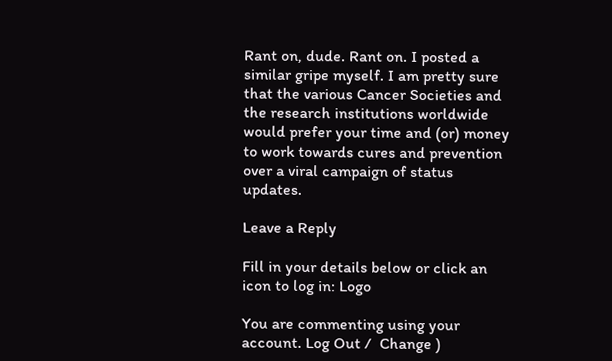Rant on, dude. Rant on. I posted a similar gripe myself. I am pretty sure that the various Cancer Societies and the research institutions worldwide would prefer your time and (or) money to work towards cures and prevention over a viral campaign of status updates.

Leave a Reply

Fill in your details below or click an icon to log in: Logo

You are commenting using your account. Log Out /  Change )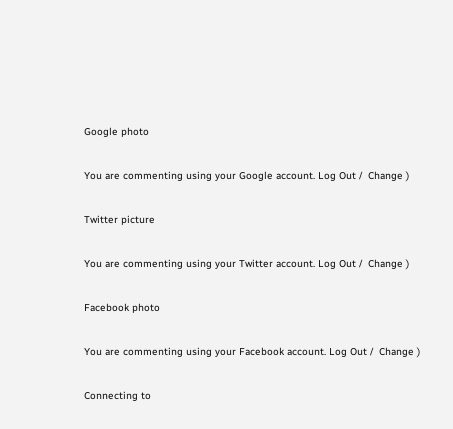Google photo

You are commenting using your Google account. Log Out /  Change )

Twitter picture

You are commenting using your Twitter account. Log Out /  Change )

Facebook photo

You are commenting using your Facebook account. Log Out /  Change )

Connecting to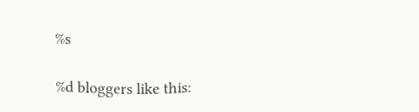%s

%d bloggers like this: